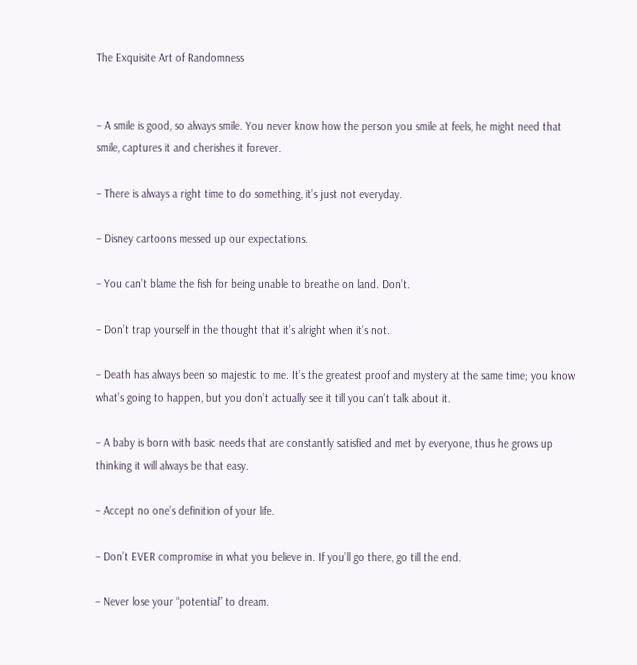The Exquisite Art of Randomness


– A smile is good, so always smile. You never know how the person you smile at feels, he might need that smile, captures it and cherishes it forever.

– There is always a right time to do something, it’s just not everyday.

– Disney cartoons messed up our expectations.

– You can’t blame the fish for being unable to breathe on land. Don’t.

– Don’t trap yourself in the thought that it’s alright when it’s not.

– Death has always been so majestic to me. It’s the greatest proof and mystery at the same time; you know what’s going to happen, but you don’t actually see it till you can’t talk about it.

– A baby is born with basic needs that are constantly satisfied and met by everyone, thus he grows up thinking it will always be that easy.

– Accept no one’s definition of your life.

– Don’t EVER compromise in what you believe in. If you’ll go there, go till the end.

– Never lose your “potential” to dream.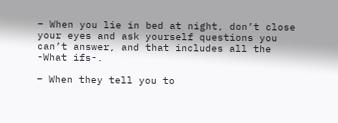– When you lie in bed at night, don’t close your eyes and ask yourself questions you can’t answer, and that includes all the -What ifs-.

– When they tell you to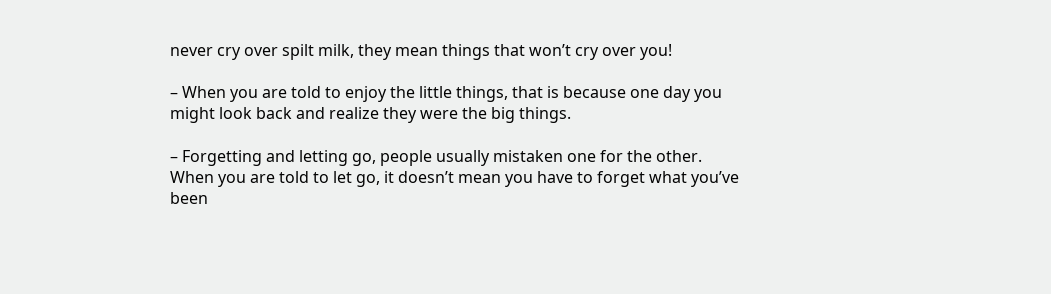never cry over spilt milk, they mean things that won’t cry over you!

– When you are told to enjoy the little things, that is because one day you might look back and realize they were the big things.

– Forgetting and letting go, people usually mistaken one for the other. When you are told to let go, it doesn’t mean you have to forget what you’ve been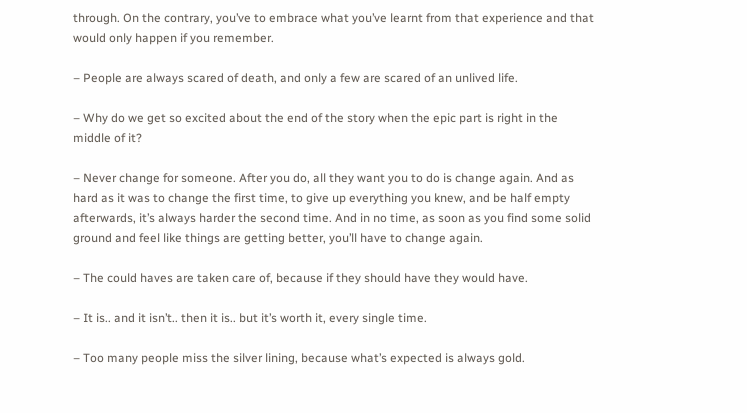through. On the contrary, you’ve to embrace what you’ve learnt from that experience and that would only happen if you remember.

– People are always scared of death, and only a few are scared of an unlived life.

– Why do we get so excited about the end of the story when the epic part is right in the middle of it?

– Never change for someone. After you do, all they want you to do is change again. And as hard as it was to change the first time, to give up everything you knew, and be half empty afterwards, it’s always harder the second time. And in no time, as soon as you find some solid ground and feel like things are getting better, you’ll have to change again.

– The could haves are taken care of, because if they should have they would have.

– It is.. and it isn’t.. then it is.. but it’s worth it, every single time.

– Too many people miss the silver lining, because what’s expected is always gold.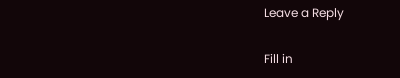Leave a Reply

Fill in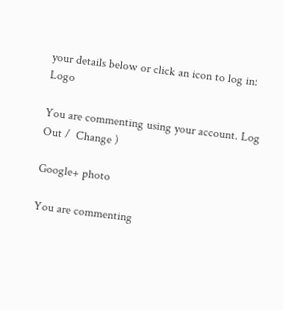your details below or click an icon to log in: Logo

You are commenting using your account. Log Out /  Change )

Google+ photo

You are commenting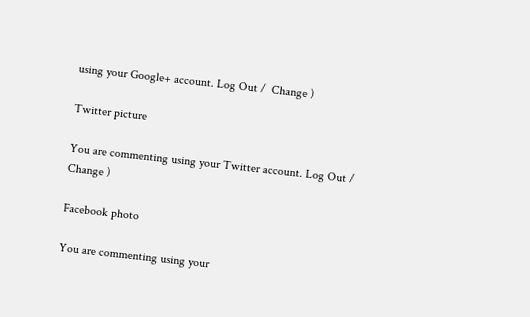using your Google+ account. Log Out /  Change )

Twitter picture

You are commenting using your Twitter account. Log Out /  Change )

Facebook photo

You are commenting using your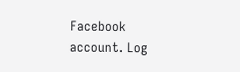Facebook account. Log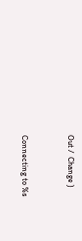Out /  Change )


Connecting to %s